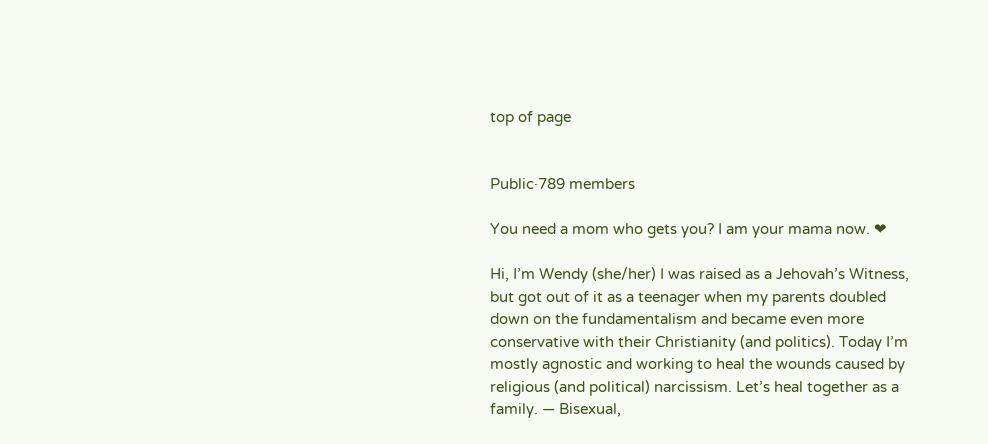top of page


Public·789 members

You need a mom who gets you? I am your mama now. ❤

Hi, I’m Wendy (she/her) I was raised as a Jehovah’s Witness, but got out of it as a teenager when my parents doubled down on the fundamentalism and became even more conservative with their Christianity (and politics). Today I’m mostly agnostic and working to heal the wounds caused by religious (and political) narcissism. Let’s heal together as a family. — Bisexual,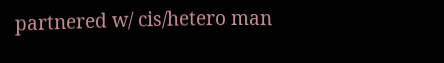partnered w/ cis/hetero man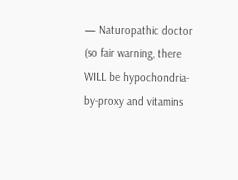— Naturopathic doctor (so fair warning, there WILL be hypochondria-by-proxy and vitamins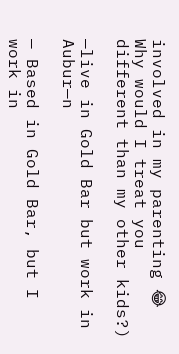involved in my parenting 😂 Why would I treat you different than my other kids?)

—live in Gold Bar but work in Aubur—n

— Based in Gold Bar, but I work in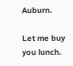Auburn.

Let me buy you lunch.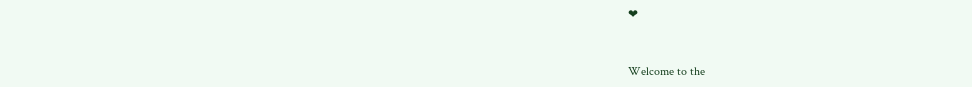❤


Welcome to the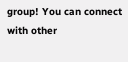group! You can connect with other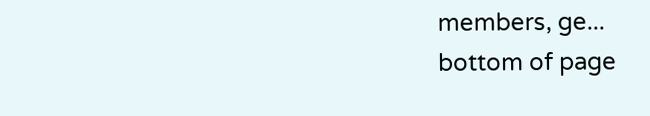members, ge...
bottom of page